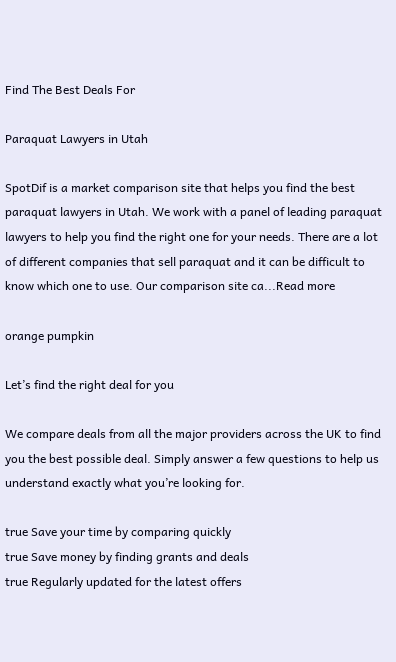Find The Best Deals For

Paraquat Lawyers in Utah

SpotDif is a market comparison site that helps you find the best paraquat lawyers in Utah. We work with a panel of leading paraquat lawyers to help you find the right one for your needs. There are a lot of different companies that sell paraquat and it can be difficult to know which one to use. Our comparison site ca...Read more

orange pumpkin

Let’s find the right deal for you

We compare deals from all the major providers across the UK to find you the best possible deal. Simply answer a few questions to help us understand exactly what you’re looking for.

true Save your time by comparing quickly
true Save money by finding grants and deals
true Regularly updated for the latest offers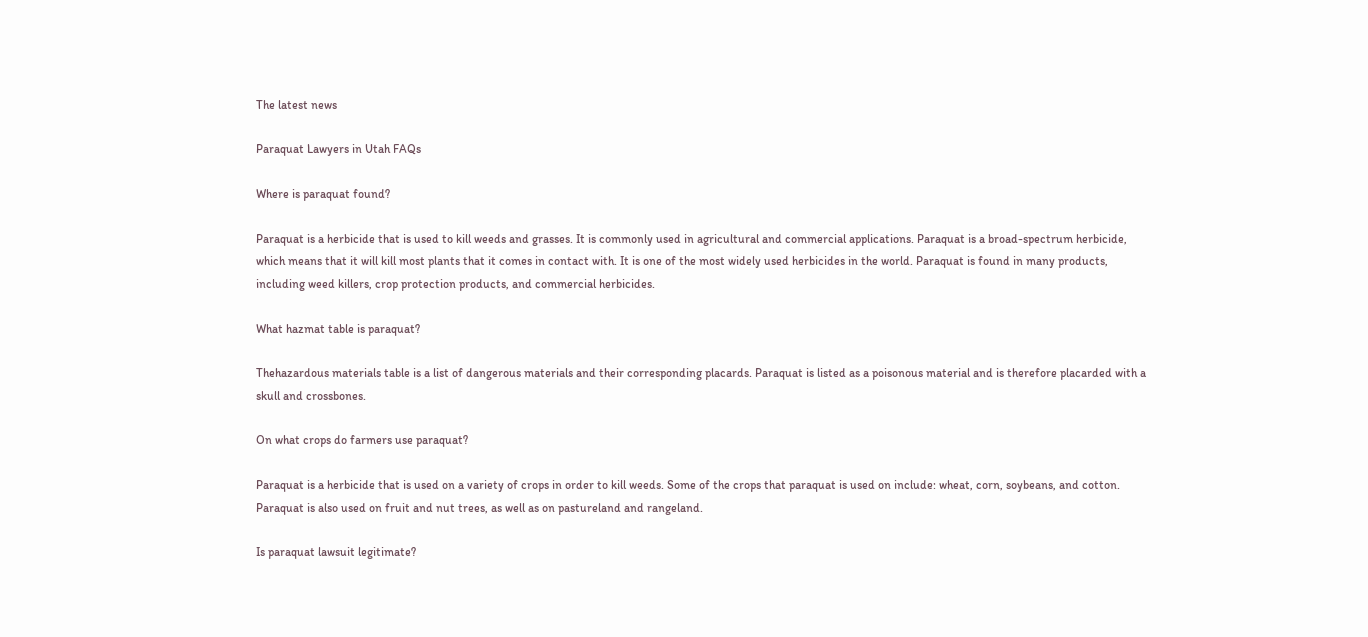The latest news

Paraquat Lawyers in Utah FAQs

Where is paraquat found?

Paraquat is a herbicide that is used to kill weeds and grasses. It is commonly used in agricultural and commercial applications. Paraquat is a broad-spectrum herbicide, which means that it will kill most plants that it comes in contact with. It is one of the most widely used herbicides in the world. Paraquat is found in many products, including weed killers, crop protection products, and commercial herbicides.

What hazmat table is paraquat?

Thehazardous materials table is a list of dangerous materials and their corresponding placards. Paraquat is listed as a poisonous material and is therefore placarded with a skull and crossbones.

On what crops do farmers use paraquat?

Paraquat is a herbicide that is used on a variety of crops in order to kill weeds. Some of the crops that paraquat is used on include: wheat, corn, soybeans, and cotton. Paraquat is also used on fruit and nut trees, as well as on pastureland and rangeland.

Is paraquat lawsuit legitimate?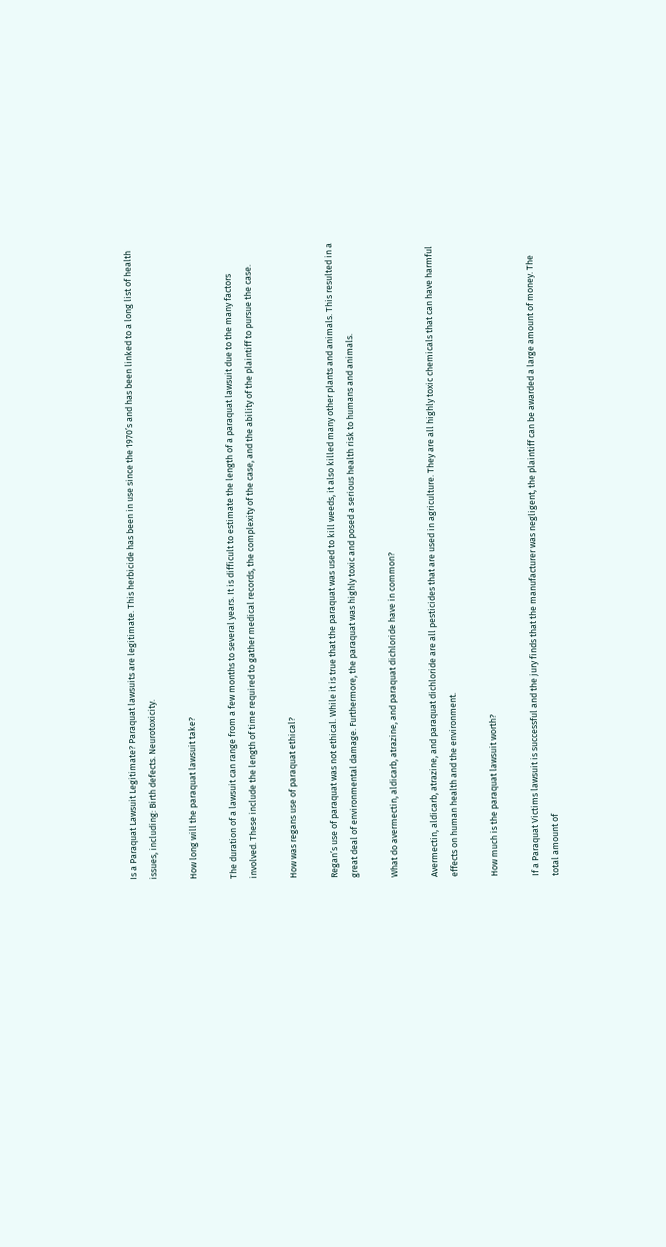Is a Paraquat Lawsuit Legitimate? Paraquat lawsuits are legitimate. This herbicide has been in use since the 1970’s and has been linked to a long list of health issues, including: Birth defects. Neurotoxicity.

How long will the paraquat lawsuit take?

The duration of a lawsuit can range from a few months to several years. It is difficult to estimate the length of a paraquat lawsuit due to the many factors involved. These include the length of time required to gather medical records, the complexity of the case, and the ability of the plaintiff to pursue the case.

How was regans use of paraquat ethical?

Regan’s use of paraquat was not ethical. While it is true that the paraquat was used to kill weeds, it also killed many other plants and animals. This resulted in a great deal of environmental damage. Furthermore, the paraquat was highly toxic and posed a serious health risk to humans and animals.

What do avermectin, aldicarb, atrazine, and paraquat dichloride have in common?

Avermectin, aldicarb, atrazine, and paraquat dichloride are all pesticides that are used in agriculture. They are all highly toxic chemicals that can have harmful effects on human health and the environment.

How much is the paraquat lawsuit worth?

If a Paraquat Victims lawsuit is successful and the jury finds that the manufacturer was negligent, the plaintiff can be awarded a large amount of money. The total amount of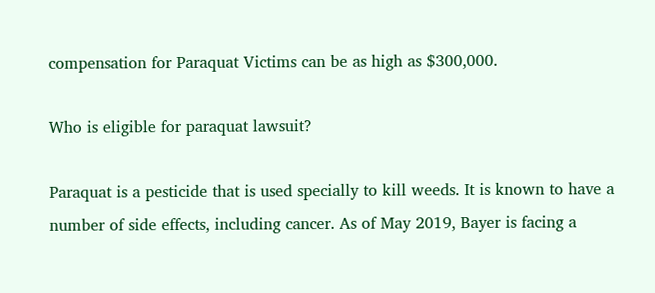compensation for Paraquat Victims can be as high as $300,000.

Who is eligible for paraquat lawsuit?

Paraquat is a pesticide that is used specially to kill weeds. It is known to have a number of side effects, including cancer. As of May 2019, Bayer is facing a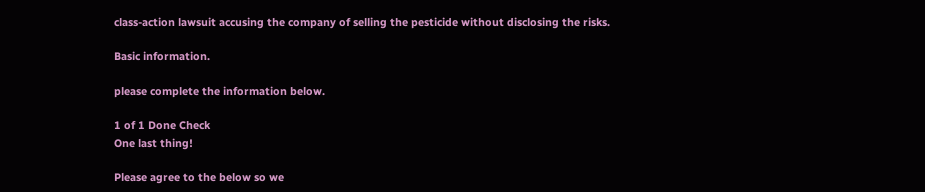class-action lawsuit accusing the company of selling the pesticide without disclosing the risks.

Basic information.

please complete the information below.

1 of 1 Done Check
One last thing!

Please agree to the below so we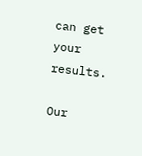can get your results.

Our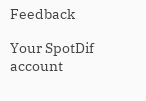Feedback

Your SpotDif account